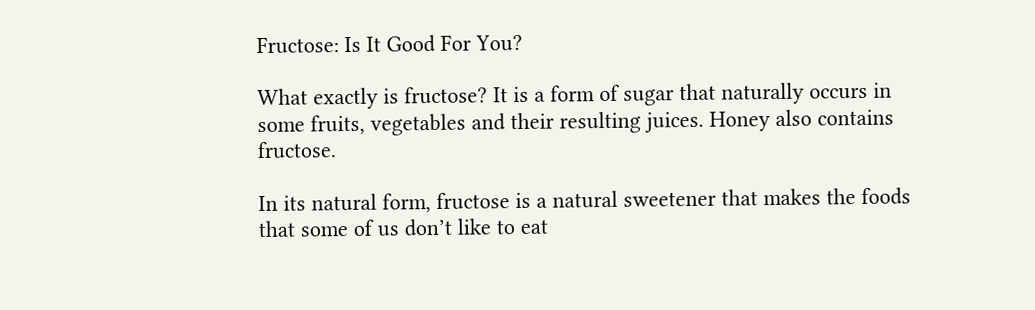Fructose: Is It Good For You?

What exactly is fructose? It is a form of sugar that naturally occurs in some fruits, vegetables and their resulting juices. Honey also contains fructose.

In its natural form, fructose is a natural sweetener that makes the foods that some of us don’t like to eat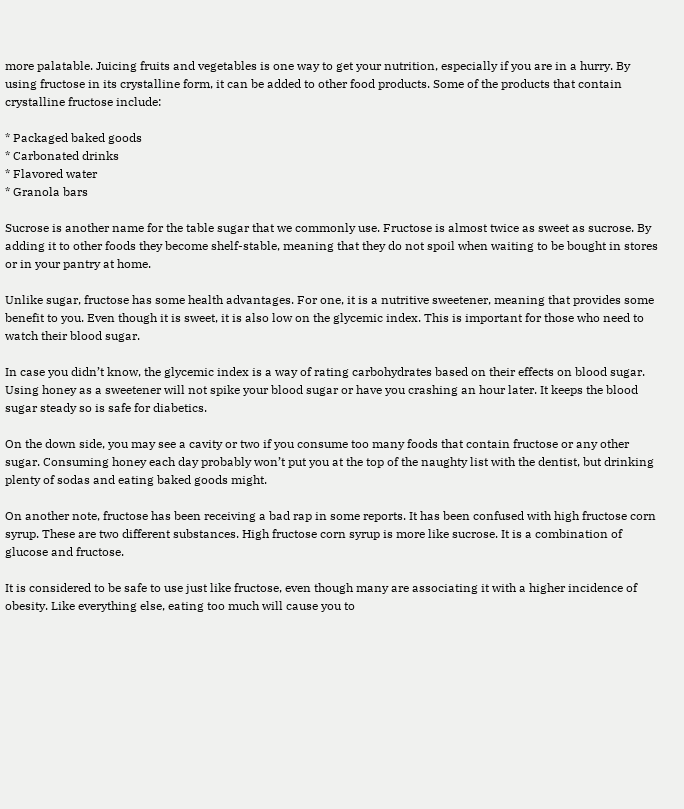more palatable. Juicing fruits and vegetables is one way to get your nutrition, especially if you are in a hurry. By using fructose in its crystalline form, it can be added to other food products. Some of the products that contain crystalline fructose include:

* Packaged baked goods
* Carbonated drinks
* Flavored water
* Granola bars

Sucrose is another name for the table sugar that we commonly use. Fructose is almost twice as sweet as sucrose. By adding it to other foods they become shelf-stable, meaning that they do not spoil when waiting to be bought in stores or in your pantry at home.

Unlike sugar, fructose has some health advantages. For one, it is a nutritive sweetener, meaning that provides some benefit to you. Even though it is sweet, it is also low on the glycemic index. This is important for those who need to watch their blood sugar.

In case you didn’t know, the glycemic index is a way of rating carbohydrates based on their effects on blood sugar. Using honey as a sweetener will not spike your blood sugar or have you crashing an hour later. It keeps the blood sugar steady so is safe for diabetics.

On the down side, you may see a cavity or two if you consume too many foods that contain fructose or any other sugar. Consuming honey each day probably won’t put you at the top of the naughty list with the dentist, but drinking plenty of sodas and eating baked goods might.

On another note, fructose has been receiving a bad rap in some reports. It has been confused with high fructose corn syrup. These are two different substances. High fructose corn syrup is more like sucrose. It is a combination of glucose and fructose.

It is considered to be safe to use just like fructose, even though many are associating it with a higher incidence of obesity. Like everything else, eating too much will cause you to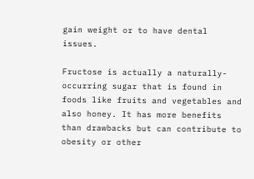gain weight or to have dental issues.

Fructose is actually a naturally-occurring sugar that is found in foods like fruits and vegetables and also honey. It has more benefits than drawbacks but can contribute to obesity or other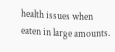health issues when eaten in large amounts.